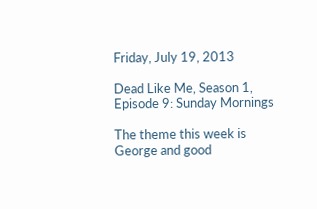Friday, July 19, 2013

Dead Like Me, Season 1, Episode 9: Sunday Mornings

The theme this week is George and good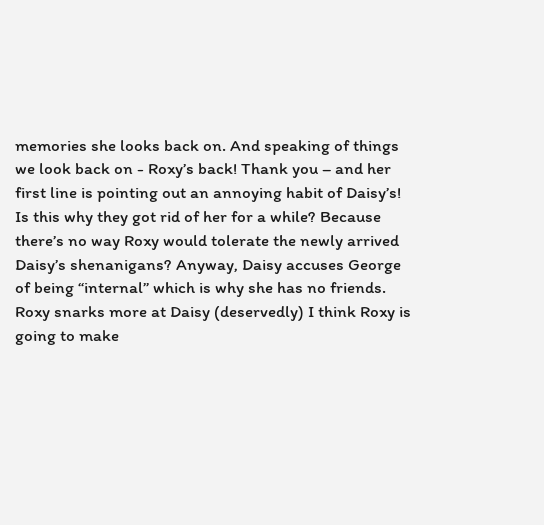memories she looks back on. And speaking of things we look back on - Roxy’s back! Thank you – and her first line is pointing out an annoying habit of Daisy’s! Is this why they got rid of her for a while? Because there’s no way Roxy would tolerate the newly arrived Daisy’s shenanigans? Anyway, Daisy accuses George of being “internal” which is why she has no friends. Roxy snarks more at Daisy (deservedly) I think Roxy is going to make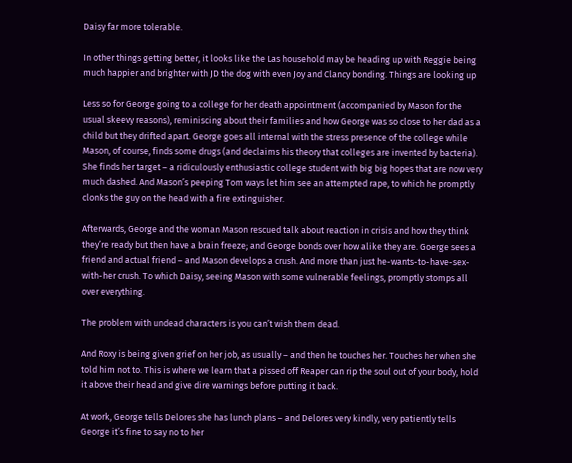Daisy far more tolerable.

In other things getting better, it looks like the Las household may be heading up with Reggie being much happier and brighter with JD the dog with even Joy and Clancy bonding. Things are looking up

Less so for George going to a college for her death appointment (accompanied by Mason for the usual skeevy reasons), reminiscing about their families and how George was so close to her dad as a child but they drifted apart. George goes all internal with the stress presence of the college while Mason, of course, finds some drugs (and declaims his theory that colleges are invented by bacteria). She finds her target – a ridiculously enthusiastic college student with big big hopes that are now very much dashed. And Mason’s peeping Tom ways let him see an attempted rape, to which he promptly clonks the guy on the head with a fire extinguisher.

Afterwards, George and the woman Mason rescued talk about reaction in crisis and how they think they’re ready but then have a brain freeze; and George bonds over how alike they are. Goerge sees a friend and actual friend – and Mason develops a crush. And more than just he-wants-to-have-sex-with-her crush. To which Daisy, seeing Mason with some vulnerable feelings, promptly stomps all over everything.

The problem with undead characters is you can’t wish them dead.

And Roxy is being given grief on her job, as usually – and then he touches her. Touches her when she told him not to. This is where we learn that a pissed off Reaper can rip the soul out of your body, hold it above their head and give dire warnings before putting it back.

At work, George tells Delores she has lunch plans – and Delores very kindly, very patiently tells George it’s fine to say no to her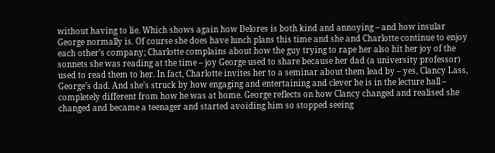without having to lie. Which shows again how Delores is both kind and annoying – and how insular George normally is. Of course she does have lunch plans this time and she and Charlotte continue to enjoy each other’s company; Charlotte complains about how the guy trying to rape her also hit her joy of the sonnets she was reading at the time – joy George used to share because her dad (a university professor) used to read them to her. In fact, Charlotte invites her to a seminar about them lead by – yes, Clancy Lass, George’s dad. And she’s struck by how engaging and entertaining and clever he is in the lecture hall – completely different from how he was at home. George reflects on how Clancy changed and realised she changed and became a teenager and started avoiding him so stopped seeing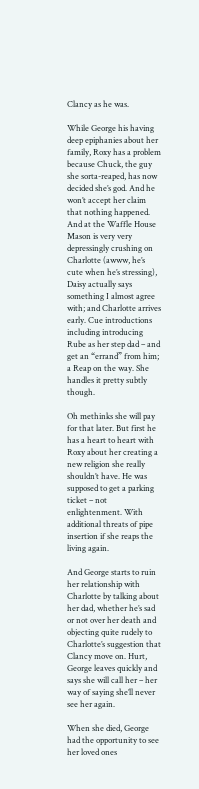Clancy as he was.

While George his having deep epiphanies about her family, Roxy has a problem because Chuck, the guy she sorta-reaped, has now decided she’s god. And he won’t accept her claim that nothing happened. And at the Waffle House Mason is very very depressingly crushing on Charlotte (awww, he’s cute when he’s stressing), Daisy actually says something I almost agree with; and Charlotte arrives early. Cue introductions including introducing Rube as her step dad – and get an “errand” from him; a Reap on the way. She handles it pretty subtly though.

Oh methinks she will pay for that later. But first he has a heart to heart with Roxy about her creating a new religion she really shouldn’t have. He was supposed to get a parking ticket – not enlightenment. With additional threats of pipe insertion if she reaps the living again.

And George starts to ruin her relationship with Charlotte by talking about her dad, whether he’s sad or not over her death and objecting quite rudely to Charlotte’s suggestion that Clancy move on. Hurt, George leaves quickly and says she will call her – her way of saying she’ll never see her again.

When she died, George had the opportunity to see her loved ones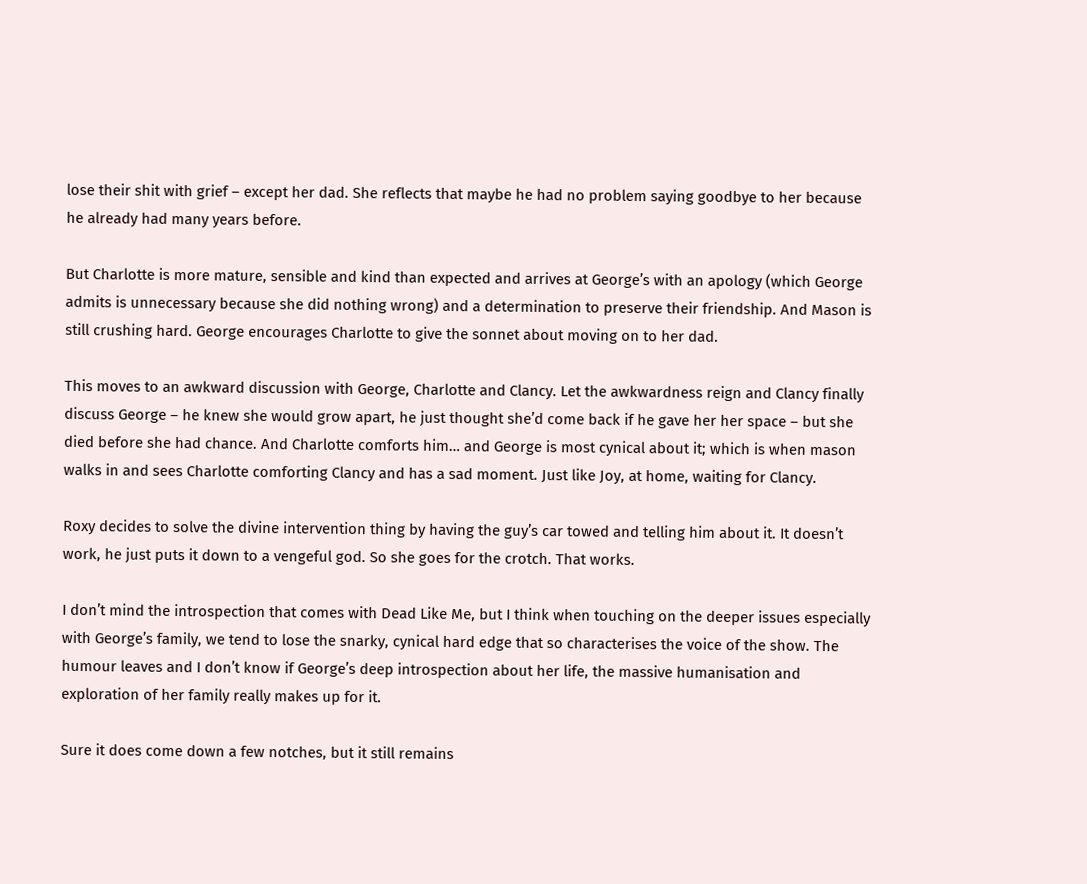lose their shit with grief – except her dad. She reflects that maybe he had no problem saying goodbye to her because he already had many years before.

But Charlotte is more mature, sensible and kind than expected and arrives at George’s with an apology (which George admits is unnecessary because she did nothing wrong) and a determination to preserve their friendship. And Mason is still crushing hard. George encourages Charlotte to give the sonnet about moving on to her dad.

This moves to an awkward discussion with George, Charlotte and Clancy. Let the awkwardness reign and Clancy finally discuss George – he knew she would grow apart, he just thought she’d come back if he gave her her space – but she died before she had chance. And Charlotte comforts him… and George is most cynical about it; which is when mason walks in and sees Charlotte comforting Clancy and has a sad moment. Just like Joy, at home, waiting for Clancy.

Roxy decides to solve the divine intervention thing by having the guy’s car towed and telling him about it. It doesn’t work, he just puts it down to a vengeful god. So she goes for the crotch. That works.

I don’t mind the introspection that comes with Dead Like Me, but I think when touching on the deeper issues especially with George’s family, we tend to lose the snarky, cynical hard edge that so characterises the voice of the show. The humour leaves and I don’t know if George’s deep introspection about her life, the massive humanisation and exploration of her family really makes up for it.

Sure it does come down a few notches, but it still remains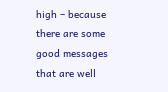high – because there are some good messages that are well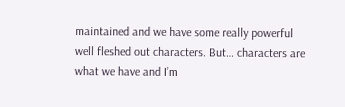maintained and we have some really powerful well fleshed out characters. But… characters are what we have and I’m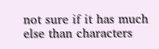not sure if it has much else than characters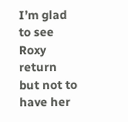I’m glad to see Roxy return but not to have her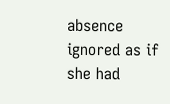absence ignored as if she had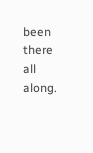been there all along.